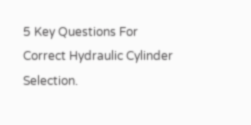5 Key Questions For Correct Hydraulic Cylinder Selection.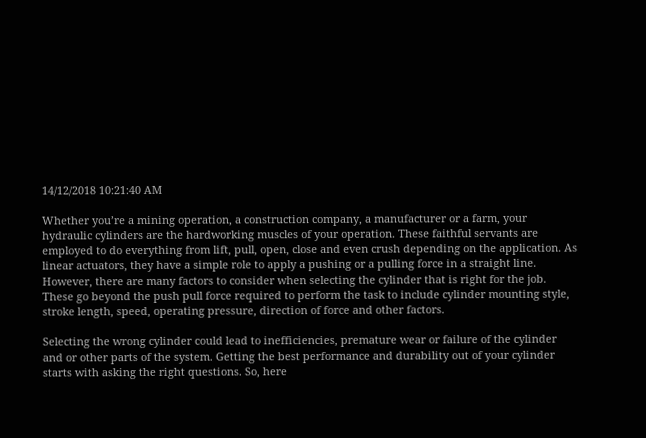14/12/2018 10:21:40 AM

Whether you’re a mining operation, a construction company, a manufacturer or a farm, your hydraulic cylinders are the hardworking muscles of your operation. These faithful servants are employed to do everything from lift, pull, open, close and even crush depending on the application. As linear actuators, they have a simple role to apply a pushing or a pulling force in a straight line. However, there are many factors to consider when selecting the cylinder that is right for the job. These go beyond the push pull force required to perform the task to include cylinder mounting style, stroke length, speed, operating pressure, direction of force and other factors.

Selecting the wrong cylinder could lead to inefficiencies, premature wear or failure of the cylinder and or other parts of the system. Getting the best performance and durability out of your cylinder starts with asking the right questions. So, here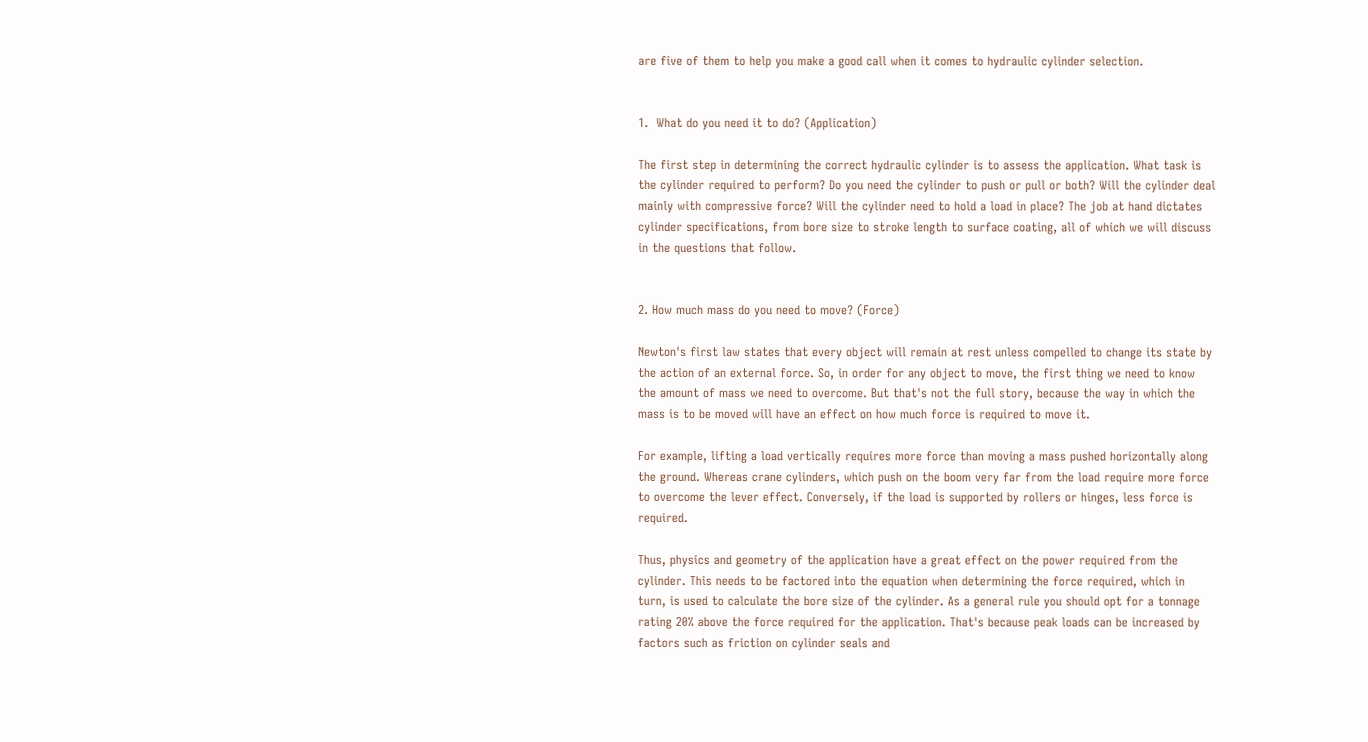are five of them to help you make a good call when it comes to hydraulic cylinder selection.


1.  What do you need it to do? (Application)

The first step in determining the correct hydraulic cylinder is to assess the application. What task is the cylinder required to perform? Do you need the cylinder to push or pull or both? Will the cylinder deal mainly with compressive force? Will the cylinder need to hold a load in place? The job at hand dictates cylinder specifications, from bore size to stroke length to surface coating, all of which we will discuss in the questions that follow.


2. How much mass do you need to move? (Force)

Newton's first law states that every object will remain at rest unless compelled to change its state by the action of an external force. So, in order for any object to move, the first thing we need to know the amount of mass we need to overcome. But that's not the full story, because the way in which the mass is to be moved will have an effect on how much force is required to move it.

For example, lifting a load vertically requires more force than moving a mass pushed horizontally along the ground. Whereas crane cylinders, which push on the boom very far from the load require more force to overcome the lever effect. Conversely, if the load is supported by rollers or hinges, less force is required.

Thus, physics and geometry of the application have a great effect on the power required from the cylinder. This needs to be factored into the equation when determining the force required, which in turn, is used to calculate the bore size of the cylinder. As a general rule you should opt for a tonnage rating 20% above the force required for the application. That's because peak loads can be increased by factors such as friction on cylinder seals and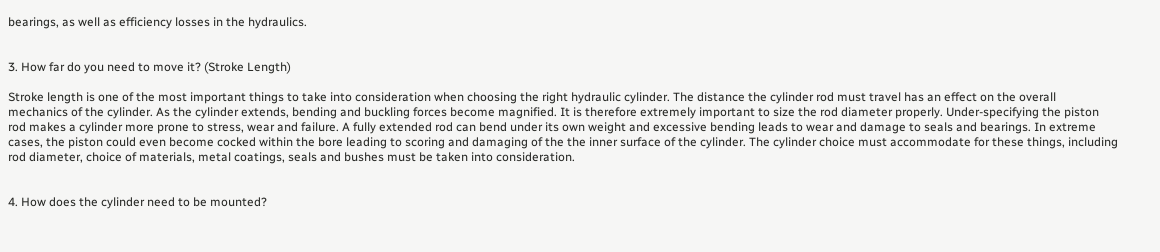bearings, as well as efficiency losses in the hydraulics.


3. How far do you need to move it? (Stroke Length)

Stroke length is one of the most important things to take into consideration when choosing the right hydraulic cylinder. The distance the cylinder rod must travel has an effect on the overall mechanics of the cylinder. As the cylinder extends, bending and buckling forces become magnified. It is therefore extremely important to size the rod diameter properly. Under-specifying the piston rod makes a cylinder more prone to stress, wear and failure. A fully extended rod can bend under its own weight and excessive bending leads to wear and damage to seals and bearings. In extreme cases, the piston could even become cocked within the bore leading to scoring and damaging of the the inner surface of the cylinder. The cylinder choice must accommodate for these things, including rod diameter, choice of materials, metal coatings, seals and bushes must be taken into consideration.


4. How does the cylinder need to be mounted?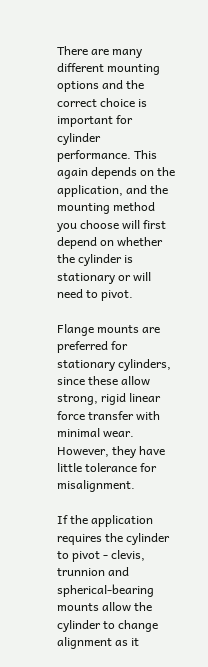There are many different mounting options and the correct choice is important for cylinder performance. This again depends on the application, and the mounting method you choose will first depend on whether the cylinder is stationary or will need to pivot.

Flange mounts are preferred for stationary cylinders, since these allow strong, rigid linear force transfer with minimal wear. However, they have little tolerance for misalignment.

If the application requires the cylinder to pivot - clevis, trunnion and spherical-bearing mounts allow the cylinder to change alignment as it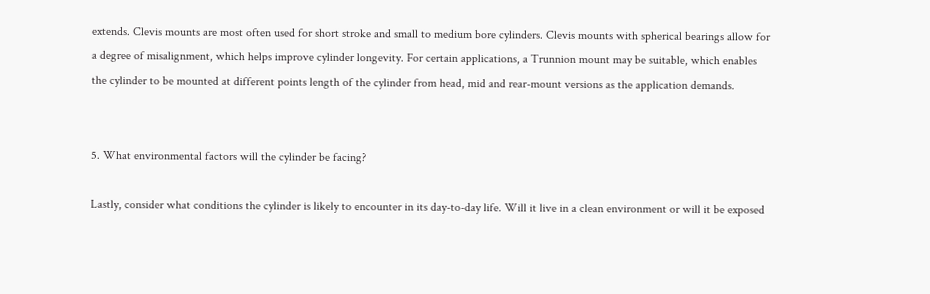extends. Clevis mounts are most often used for short stroke and small to medium bore cylinders. Clevis mounts with spherical bearings allow for a degree of misalignment, which helps improve cylinder longevity. For certain applications, a Trunnion mount may be suitable, which enables the cylinder to be mounted at different points length of the cylinder from head, mid and rear-mount versions as the application demands.


5. What environmental factors will the cylinder be facing?

Lastly, consider what conditions the cylinder is likely to encounter in its day-to-day life. Will it live in a clean environment or will it be exposed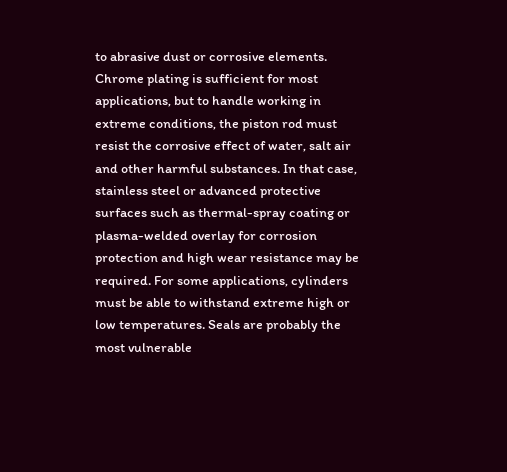to abrasive dust or corrosive elements. Chrome plating is sufficient for most applications, but to handle working in extreme conditions, the piston rod must resist the corrosive effect of water, salt air and other harmful substances. In that case, stainless steel or advanced protective surfaces such as thermal-spray coating or plasma-welded overlay for corrosion protection and high wear resistance may be required. For some applications, cylinders must be able to withstand extreme high or low temperatures. Seals are probably the most vulnerable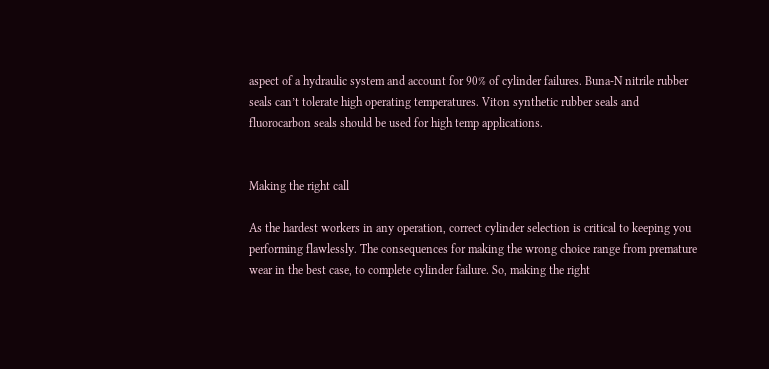aspect of a hydraulic system and account for 90% of cylinder failures. Buna-N nitrile rubber seals can’t tolerate high operating temperatures. Viton synthetic rubber seals and fluorocarbon seals should be used for high temp applications.


Making the right call

As the hardest workers in any operation, correct cylinder selection is critical to keeping you performing flawlessly. The consequences for making the wrong choice range from premature wear in the best case, to complete cylinder failure. So, making the right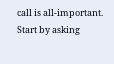call is all-important. Start by asking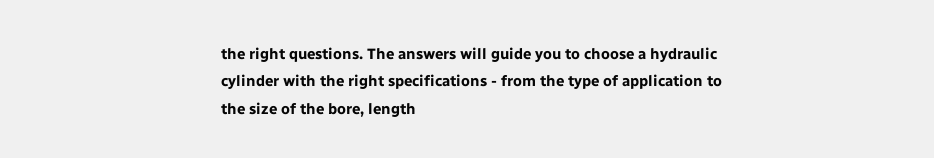the right questions. The answers will guide you to choose a hydraulic cylinder with the right specifications - from the type of application to the size of the bore, length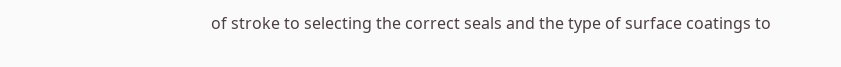of stroke to selecting the correct seals and the type of surface coatings to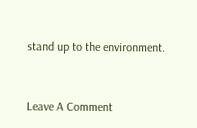stand up to the environment.


Leave A Comment